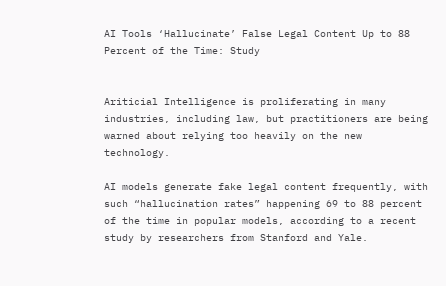AI Tools ‘Hallucinate’ False Legal Content Up to 88 Percent of the Time: Study


Ariticial Intelligence is proliferating in many industries, including law, but practitioners are being warned about relying too heavily on the new technology.

AI models generate fake legal content frequently, with such “hallucination rates” happening 69 to 88 percent of the time in popular models, according to a recent study by researchers from Stanford and Yale.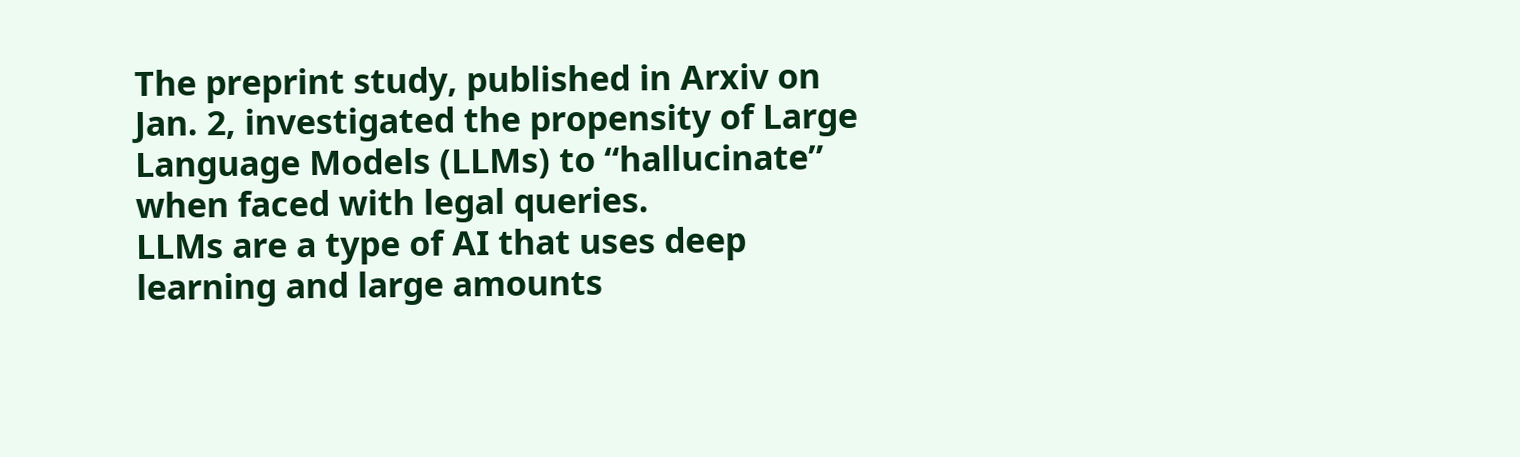The preprint study, published in Arxiv on Jan. 2, investigated the propensity of Large Language Models (LLMs) to “hallucinate” when faced with legal queries.
LLMs are a type of AI that uses deep learning and large amounts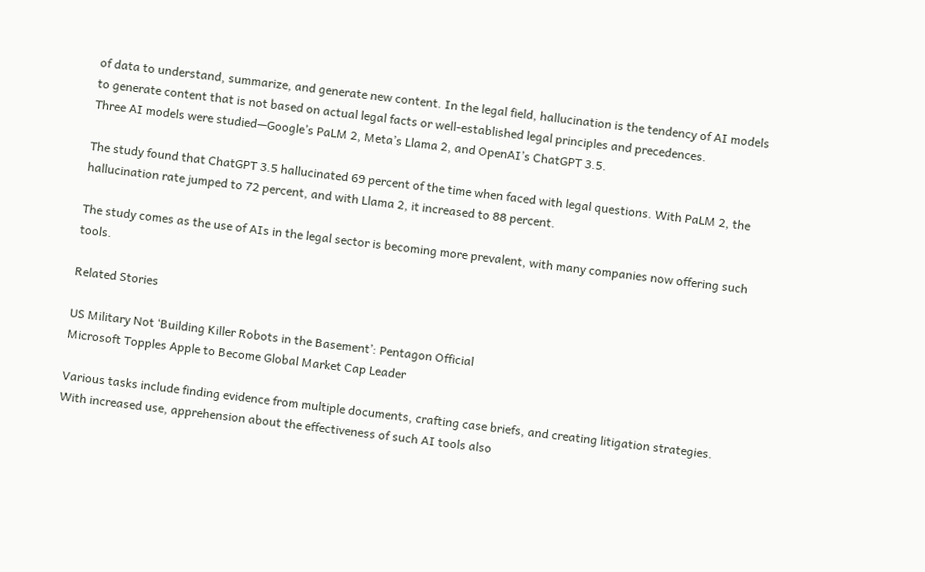of data to understand, summarize, and generate new content. In the legal field, hallucination is the tendency of AI models to generate content that is not based on actual legal facts or well-established legal principles and precedences.
Three AI models were studied—Google’s PaLM 2, Meta’s Llama 2, and OpenAI’s ChatGPT 3.5.

The study found that ChatGPT 3.5 hallucinated 69 percent of the time when faced with legal questions. With PaLM 2, the hallucination rate jumped to 72 percent, and with Llama 2, it increased to 88 percent.

The study comes as the use of AIs in the legal sector is becoming more prevalent, with many companies now offering such tools.

Related Stories

US Military Not ‘Building Killer Robots in the Basement’: Pentagon Official
Microsoft Topples Apple to Become Global Market Cap Leader

Various tasks include finding evidence from multiple documents, crafting case briefs, and creating litigation strategies. With increased use, apprehension about the effectiveness of such AI tools also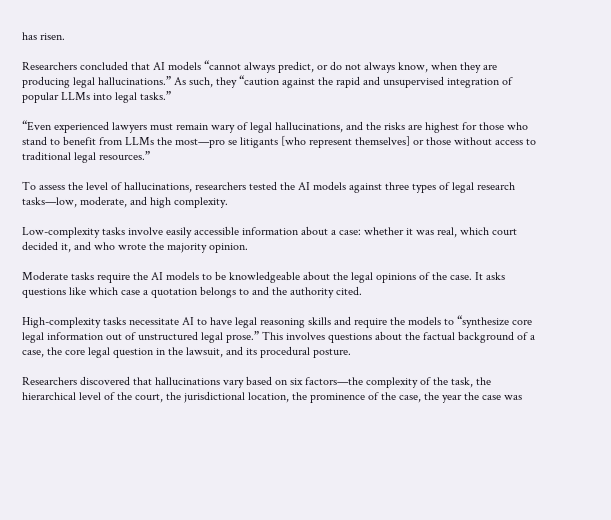has risen.

Researchers concluded that AI models “cannot always predict, or do not always know, when they are producing legal hallucinations.” As such, they “caution against the rapid and unsupervised integration of popular LLMs into legal tasks.”

“Even experienced lawyers must remain wary of legal hallucinations, and the risks are highest for those who stand to benefit from LLMs the most—pro se litigants [who represent themselves] or those without access to traditional legal resources.”

To assess the level of hallucinations, researchers tested the AI models against three types of legal research tasks—low, moderate, and high complexity.

Low-complexity tasks involve easily accessible information about a case: whether it was real, which court decided it, and who wrote the majority opinion.

Moderate tasks require the AI models to be knowledgeable about the legal opinions of the case. It asks questions like which case a quotation belongs to and the authority cited.

High-complexity tasks necessitate AI to have legal reasoning skills and require the models to “synthesize core legal information out of unstructured legal prose.” This involves questions about the factual background of a case, the core legal question in the lawsuit, and its procedural posture.

Researchers discovered that hallucinations vary based on six factors—the complexity of the task, the hierarchical level of the court, the jurisdictional location, the prominence of the case, the year the case was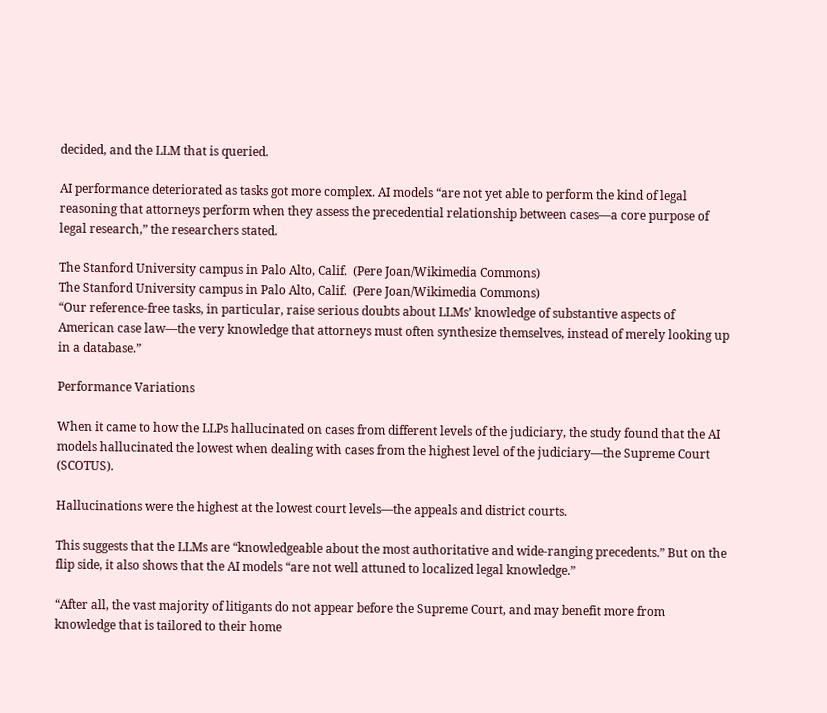decided, and the LLM that is queried.

AI performance deteriorated as tasks got more complex. AI models “are not yet able to perform the kind of legal reasoning that attorneys perform when they assess the precedential relationship between cases—a core purpose of legal research,” the researchers stated.

The Stanford University campus in Palo Alto, Calif.  (Pere Joan/Wikimedia Commons)
The Stanford University campus in Palo Alto, Calif.  (Pere Joan/Wikimedia Commons)
“Our reference-free tasks, in particular, raise serious doubts about LLMs’ knowledge of substantive aspects of American case law—the very knowledge that attorneys must often synthesize themselves, instead of merely looking up in a database.”

Performance Variations

When it came to how the LLPs hallucinated on cases from different levels of the judiciary, the study found that the AI models hallucinated the lowest when dealing with cases from the highest level of the judiciary—the Supreme Court (SCOTUS).

Hallucinations were the highest at the lowest court levels—the appeals and district courts.

This suggests that the LLMs are “knowledgeable about the most authoritative and wide-ranging precedents.” But on the flip side, it also shows that the AI models “are not well attuned to localized legal knowledge.”

“After all, the vast majority of litigants do not appear before the Supreme Court, and may benefit more from knowledge that is tailored to their home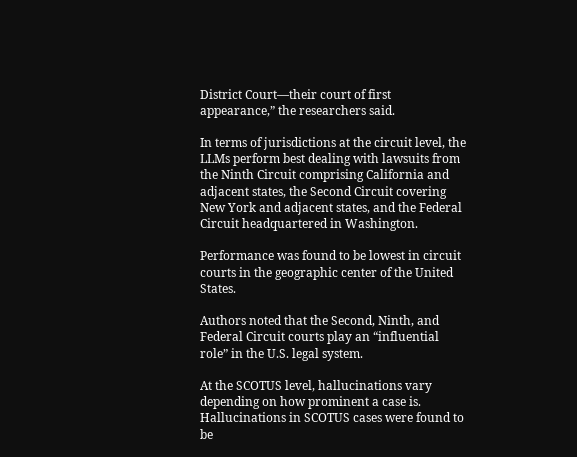District Court—their court of first appearance,” the researchers said.

In terms of jurisdictions at the circuit level, the LLMs perform best dealing with lawsuits from the Ninth Circuit comprising California and adjacent states, the Second Circuit covering New York and adjacent states, and the Federal Circuit headquartered in Washington.

Performance was found to be lowest in circuit courts in the geographic center of the United States.

Authors noted that the Second, Ninth, and Federal Circuit courts play an “influential role” in the U.S. legal system.

At the SCOTUS level, hallucinations vary depending on how prominent a case is. Hallucinations in SCOTUS cases were found to be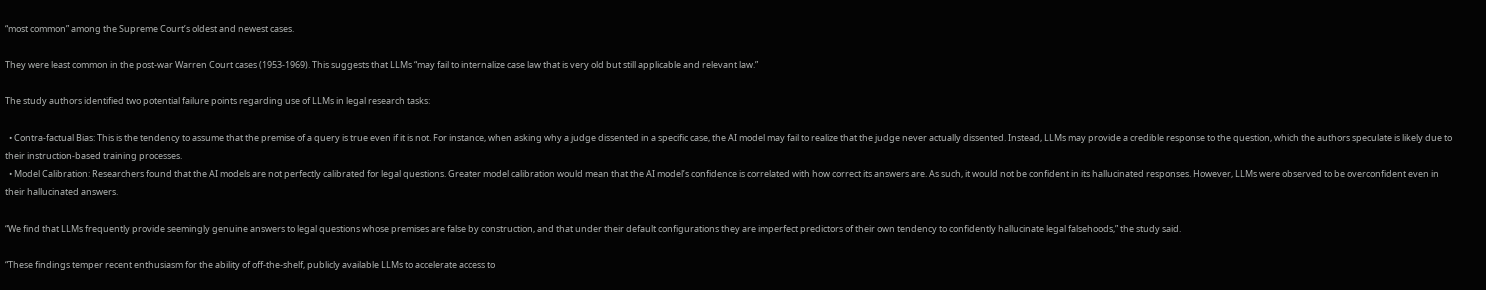“most common” among the Supreme Court’s oldest and newest cases.

They were least common in the post-war Warren Court cases (1953-1969). This suggests that LLMs “may fail to internalize case law that is very old but still applicable and relevant law.”

The study authors identified two potential failure points regarding use of LLMs in legal research tasks:

  • Contra-factual Bias: This is the tendency to assume that the premise of a query is true even if it is not. For instance, when asking why a judge dissented in a specific case, the AI model may fail to realize that the judge never actually dissented. Instead, LLMs may provide a credible response to the question, which the authors speculate is likely due to their instruction-based training processes.
  • Model Calibration: Researchers found that the AI models are not perfectly calibrated for legal questions. Greater model calibration would mean that the AI model’s confidence is correlated with how correct its answers are. As such, it would not be confident in its hallucinated responses. However, LLMs were observed to be overconfident even in their hallucinated answers.

“We find that LLMs frequently provide seemingly genuine answers to legal questions whose premises are false by construction, and that under their default configurations they are imperfect predictors of their own tendency to confidently hallucinate legal falsehoods,” the study said.

“These findings temper recent enthusiasm for the ability of off-the-shelf, publicly available LLMs to accelerate access to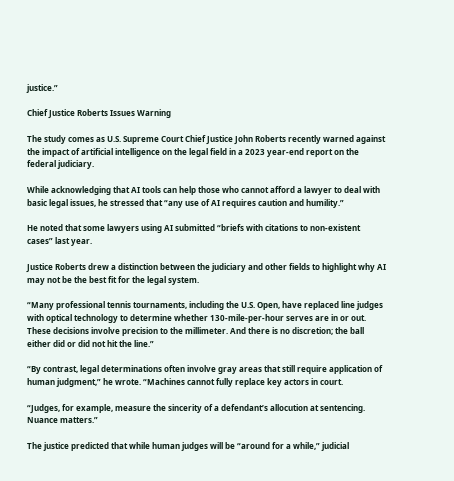justice.”

Chief Justice Roberts Issues Warning

The study comes as U.S. Supreme Court Chief Justice John Roberts recently warned against the impact of artificial intelligence on the legal field in a 2023 year-end report on the federal judiciary.

While acknowledging that AI tools can help those who cannot afford a lawyer to deal with basic legal issues, he stressed that “any use of AI requires caution and humility.”

He noted that some lawyers using AI submitted “briefs with citations to non-existent cases” last year.

Justice Roberts drew a distinction between the judiciary and other fields to highlight why AI may not be the best fit for the legal system.

“Many professional tennis tournaments, including the U.S. Open, have replaced line judges with optical technology to determine whether 130-mile-per-hour serves are in or out. These decisions involve precision to the millimeter. And there is no discretion; the ball either did or did not hit the line.”

“By contrast, legal determinations often involve gray areas that still require application of human judgment,” he wrote. “Machines cannot fully replace key actors in court.

“Judges, for example, measure the sincerity of a defendant’s allocution at sentencing. Nuance matters.”

The justice predicted that while human judges will be “around for a while,” judicial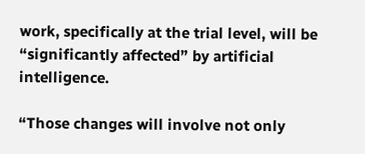work, specifically at the trial level, will be “significantly affected” by artificial intelligence.

“Those changes will involve not only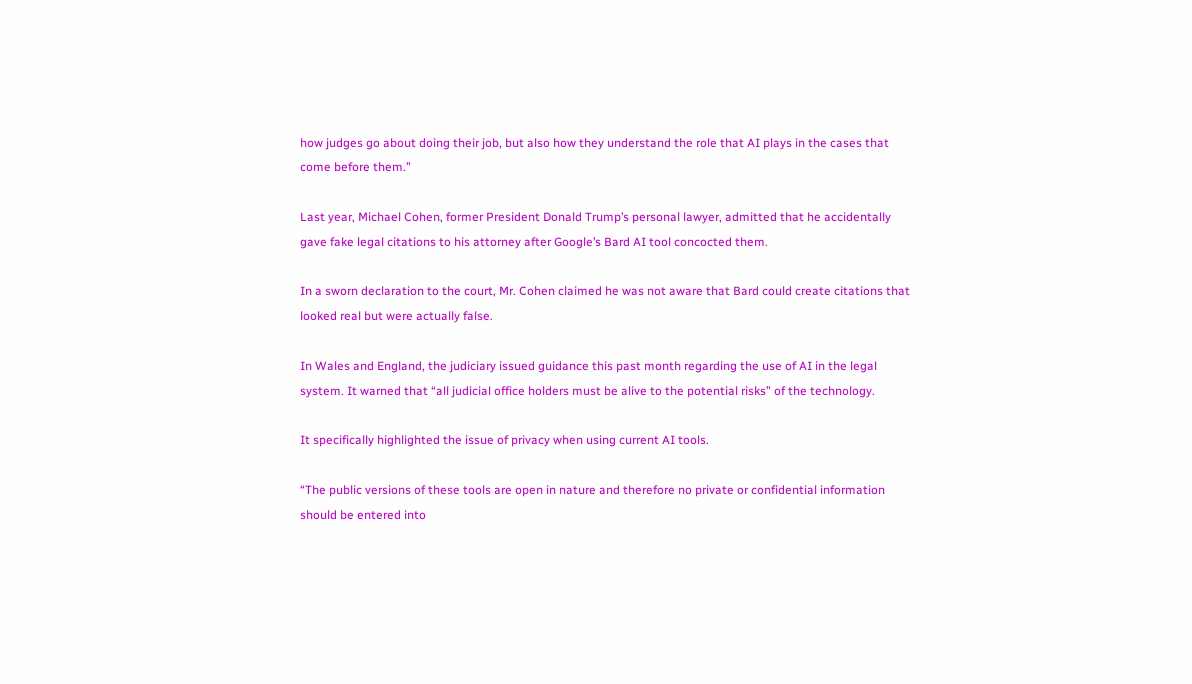how judges go about doing their job, but also how they understand the role that AI plays in the cases that come before them.”

Last year, Michael Cohen, former President Donald Trump’s personal lawyer, admitted that he accidentally gave fake legal citations to his attorney after Google’s Bard AI tool concocted them.

In a sworn declaration to the court, Mr. Cohen claimed he was not aware that Bard could create citations that looked real but were actually false.

In Wales and England, the judiciary issued guidance this past month regarding the use of AI in the legal system. It warned that “all judicial office holders must be alive to the potential risks” of the technology.

It specifically highlighted the issue of privacy when using current AI tools.

“The public versions of these tools are open in nature and therefore no private or confidential information should be entered into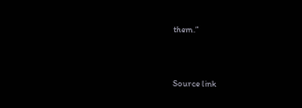them.”


Source link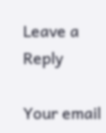Leave a Reply

Your email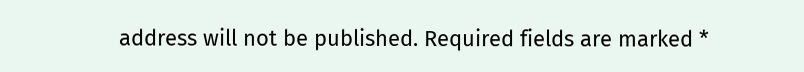address will not be published. Required fields are marked *